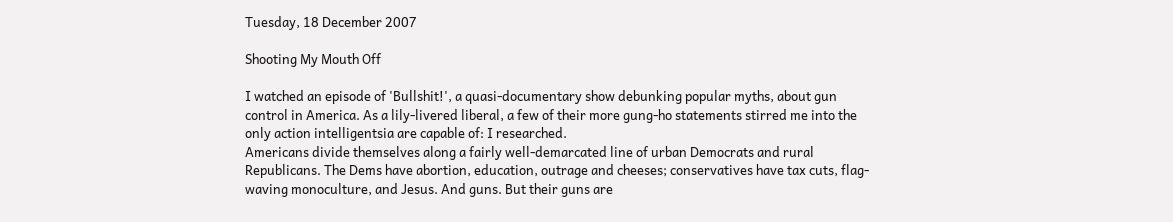Tuesday, 18 December 2007

Shooting My Mouth Off

I watched an episode of 'Bullshit!', a quasi-documentary show debunking popular myths, about gun control in America. As a lily-livered liberal, a few of their more gung-ho statements stirred me into the only action intelligentsia are capable of: I researched.
Americans divide themselves along a fairly well-demarcated line of urban Democrats and rural Republicans. The Dems have abortion, education, outrage and cheeses; conservatives have tax cuts, flag-waving monoculture, and Jesus. And guns. But their guns are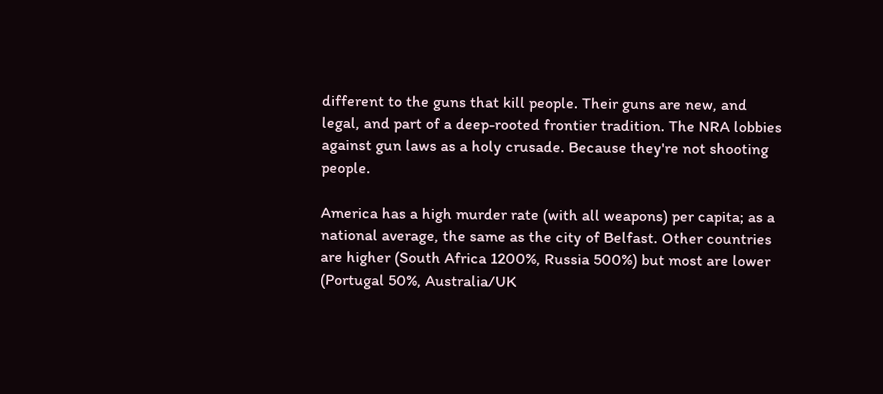different to the guns that kill people. Their guns are new, and legal, and part of a deep-rooted frontier tradition. The NRA lobbies against gun laws as a holy crusade. Because they're not shooting people.

America has a high murder rate (with all weapons) per capita; as a national average, the same as the city of Belfast. Other countries are higher (South Africa 1200%, Russia 500%) but most are lower (Portugal 50%, Australia/UK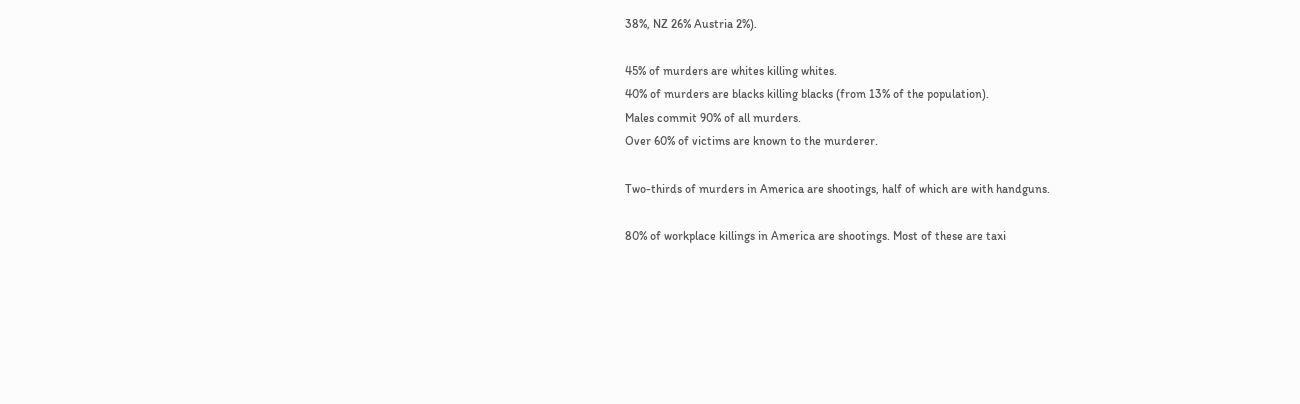38%, NZ 26% Austria 2%).

45% of murders are whites killing whites.
40% of murders are blacks killing blacks (from 13% of the population).
Males commit 90% of all murders.
Over 60% of victims are known to the murderer.

Two-thirds of murders in America are shootings, half of which are with handguns.

80% of workplace killings in America are shootings. Most of these are taxi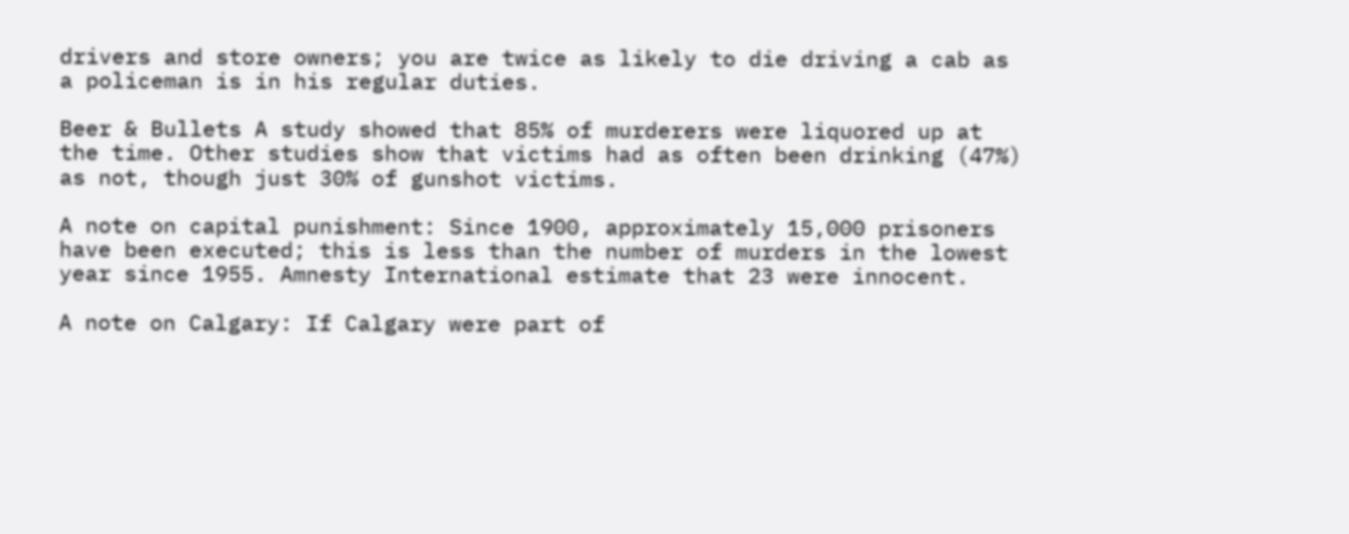drivers and store owners; you are twice as likely to die driving a cab as a policeman is in his regular duties.

Beer & Bullets A study showed that 85% of murderers were liquored up at the time. Other studies show that victims had as often been drinking (47%) as not, though just 30% of gunshot victims.

A note on capital punishment: Since 1900, approximately 15,000 prisoners have been executed; this is less than the number of murders in the lowest year since 1955. Amnesty International estimate that 23 were innocent.

A note on Calgary: If Calgary were part of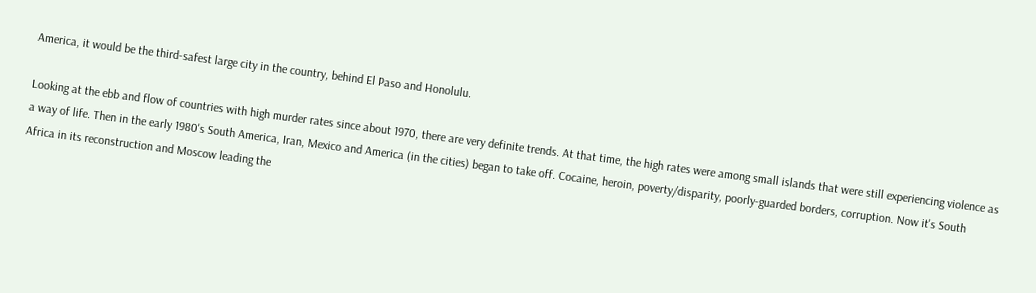America, it would be the third-safest large city in the country, behind El Paso and Honolulu.

Looking at the ebb and flow of countries with high murder rates since about 1970, there are very definite trends. At that time, the high rates were among small islands that were still experiencing violence as a way of life. Then in the early 1980's South America, Iran, Mexico and America (in the cities) began to take off. Cocaine, heroin, poverty/disparity, poorly-guarded borders, corruption. Now it's South Africa in its reconstruction and Moscow leading the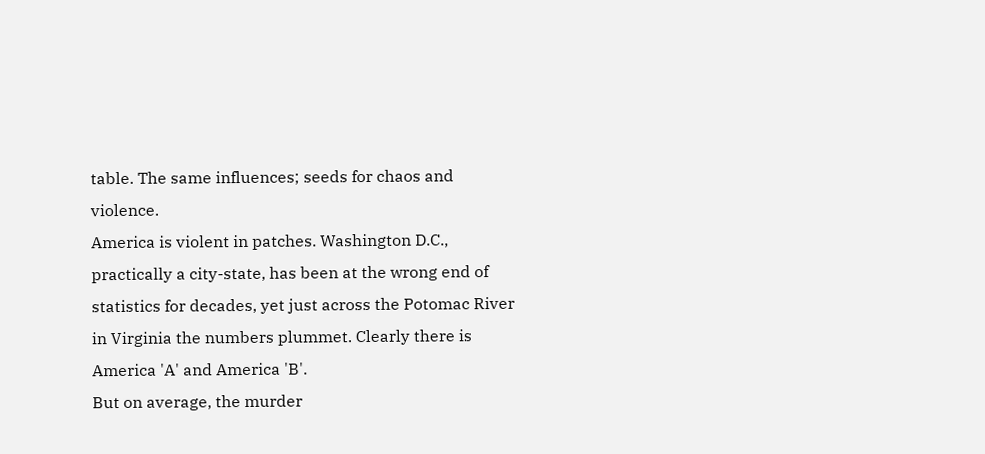table. The same influences; seeds for chaos and violence.
America is violent in patches. Washington D.C., practically a city-state, has been at the wrong end of statistics for decades, yet just across the Potomac River in Virginia the numbers plummet. Clearly there is America 'A' and America 'B'.
But on average, the murder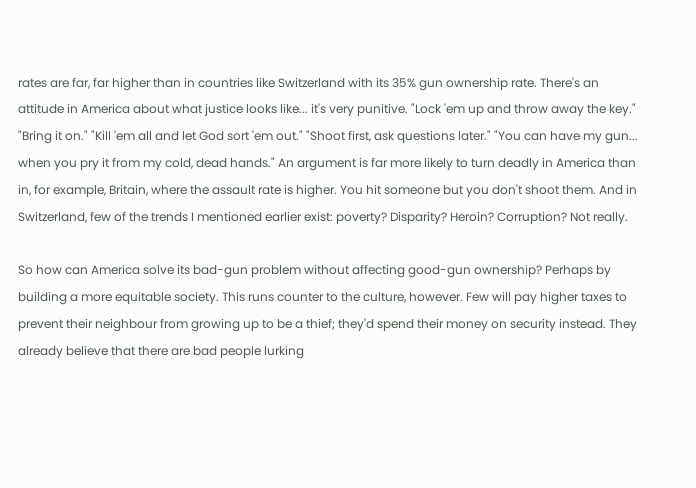rates are far, far higher than in countries like Switzerland with its 35% gun ownership rate. There's an attitude in America about what justice looks like... it's very punitive. "Lock 'em up and throw away the key." "Bring it on." "Kill 'em all and let God sort 'em out." "Shoot first, ask questions later." "You can have my gun... when you pry it from my cold, dead hands." An argument is far more likely to turn deadly in America than in, for example, Britain, where the assault rate is higher. You hit someone but you don't shoot them. And in Switzerland, few of the trends I mentioned earlier exist: poverty? Disparity? Heroin? Corruption? Not really.

So how can America solve its bad-gun problem without affecting good-gun ownership? Perhaps by building a more equitable society. This runs counter to the culture, however. Few will pay higher taxes to prevent their neighbour from growing up to be a thief; they'd spend their money on security instead. They already believe that there are bad people lurking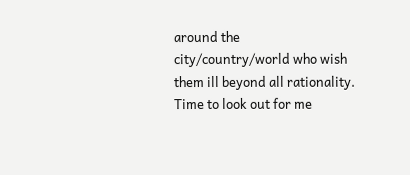around the city/country/world who wish them ill beyond all rationality. Time to look out for me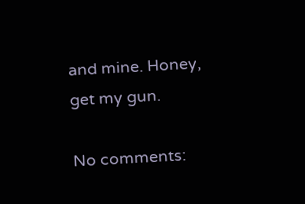and mine. Honey, get my gun.

No comments: